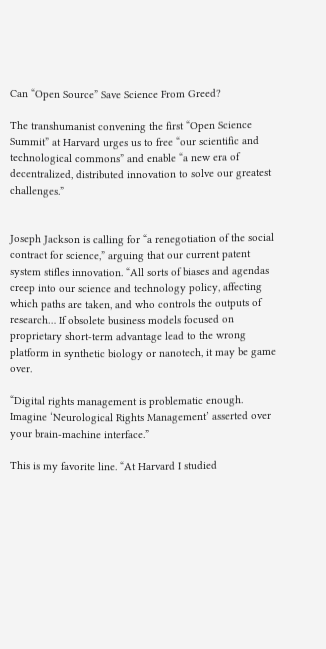Can “Open Source” Save Science From Greed?

The transhumanist convening the first “Open Science Summit” at Harvard urges us to free “our scientific and technological commons” and enable “a new era of decentralized, distributed innovation to solve our greatest challenges.”


Joseph Jackson is calling for “a renegotiation of the social contract for science,” arguing that our current patent system stifles innovation. “All sorts of biases and agendas creep into our science and technology policy, affecting which paths are taken, and who controls the outputs of research… If obsolete business models focused on proprietary short-term advantage lead to the wrong platform in synthetic biology or nanotech, it may be game over.

“Digital rights management is problematic enough. Imagine ‘Neurological Rights Management’ asserted over your brain-machine interface.”

This is my favorite line. “At Harvard I studied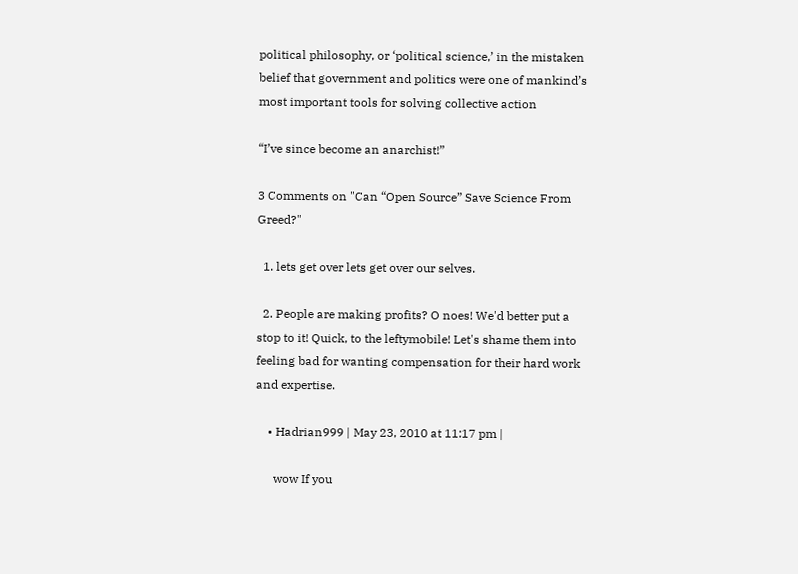political philosophy, or ‘political science,’ in the mistaken belief that government and politics were one of mankind’s most important tools for solving collective action

“I’ve since become an anarchist!”

3 Comments on "Can “Open Source” Save Science From Greed?"

  1. lets get over lets get over our selves.

  2. People are making profits? O noes! We'd better put a stop to it! Quick, to the leftymobile! Let's shame them into feeling bad for wanting compensation for their hard work and expertise.

    • Hadrian999 | May 23, 2010 at 11:17 pm |

      wow If you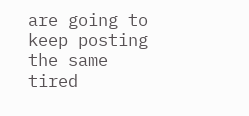are going to keep posting the same tired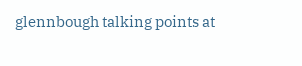glennbough talking points at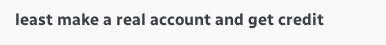least make a real account and get credit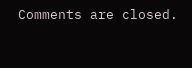Comments are closed.